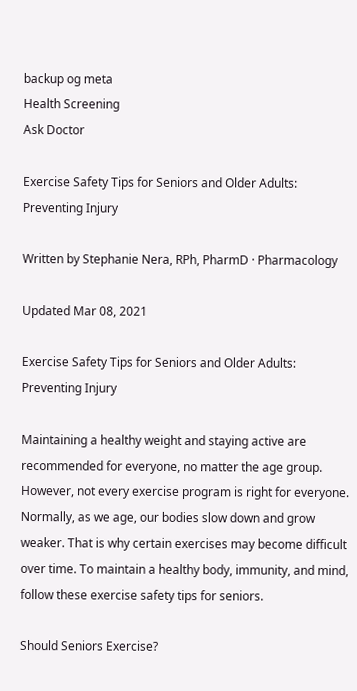backup og meta
Health Screening
Ask Doctor

Exercise Safety Tips for Seniors and Older Adults: Preventing Injury

Written by Stephanie Nera, RPh, PharmD · Pharmacology

Updated Mar 08, 2021

Exercise Safety Tips for Seniors and Older Adults: Preventing Injury

Maintaining a healthy weight and staying active are recommended for everyone, no matter the age group. However, not every exercise program is right for everyone. Normally, as we age, our bodies slow down and grow weaker. That is why certain exercises may become difficult over time. To maintain a healthy body, immunity, and mind, follow these exercise safety tips for seniors.

Should Seniors Exercise?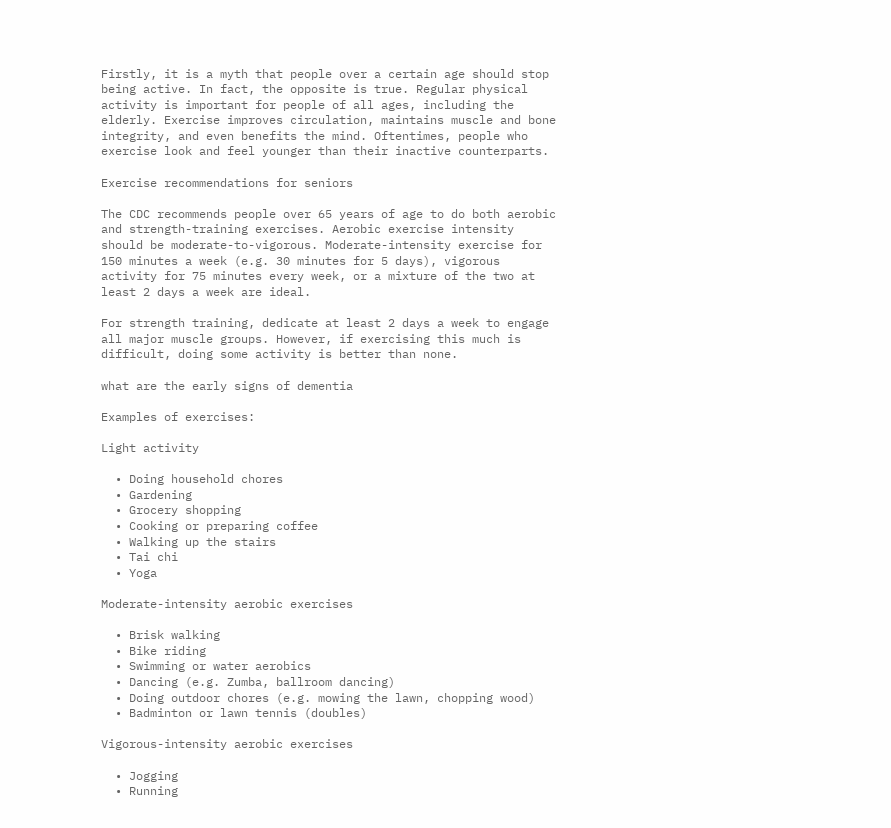Firstly, it is a myth that people over a certain age should stop being active. In fact, the opposite is true. Regular physical activity is important for people of all ages, including the elderly. Exercise improves circulation, maintains muscle and bone integrity, and even benefits the mind. Oftentimes, people who exercise look and feel younger than their inactive counterparts.

Exercise recommendations for seniors

The CDC recommends people over 65 years of age to do both aerobic and strength-training exercises. Aerobic exercise intensity should be moderate-to-vigorous. Moderate-intensity exercise for 150 minutes a week (e.g. 30 minutes for 5 days), vigorous activity for 75 minutes every week, or a mixture of the two at least 2 days a week are ideal.

For strength training, dedicate at least 2 days a week to engage all major muscle groups. However, if exercising this much is difficult, doing some activity is better than none.

what are the early signs of dementia

Examples of exercises:

Light activity

  • Doing household chores
  • Gardening
  • Grocery shopping
  • Cooking or preparing coffee
  • Walking up the stairs
  • Tai chi
  • Yoga

Moderate-intensity aerobic exercises

  • Brisk walking
  • Bike riding
  • Swimming or water aerobics
  • Dancing (e.g. Zumba, ballroom dancing)
  • Doing outdoor chores (e.g. mowing the lawn, chopping wood)
  • Badminton or lawn tennis (doubles)

Vigorous-intensity aerobic exercises

  • Jogging
  • Running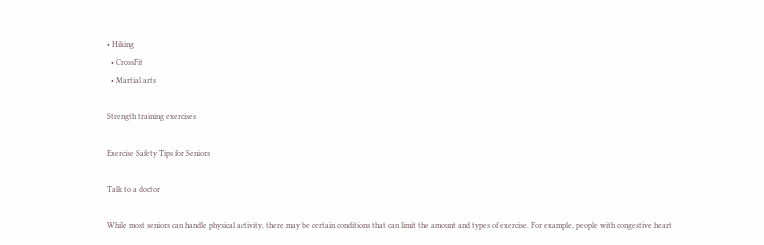• Hiking
  • CrossFit
  • Martial arts

Strength training exercises

Exercise Safety Tips for Seniors

Talk to a doctor

While most seniors can handle physical activity, there may be certain conditions that can limit the amount and types of exercise. For example, people with congestive heart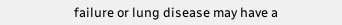failure or lung disease may have a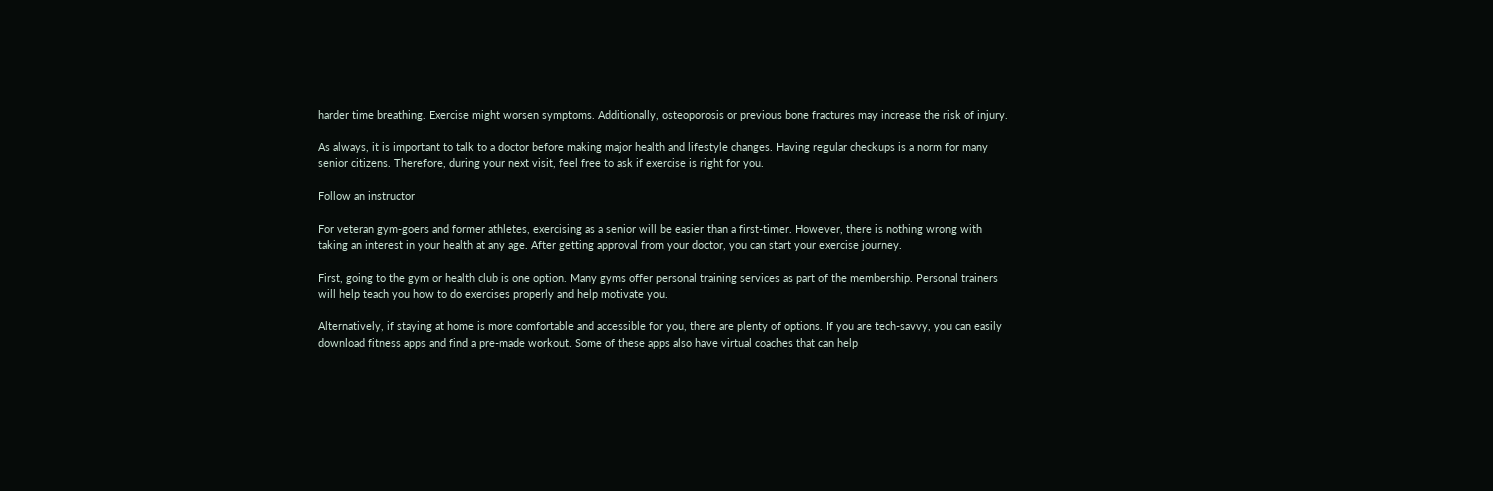harder time breathing. Exercise might worsen symptoms. Additionally, osteoporosis or previous bone fractures may increase the risk of injury.

As always, it is important to talk to a doctor before making major health and lifestyle changes. Having regular checkups is a norm for many senior citizens. Therefore, during your next visit, feel free to ask if exercise is right for you.

Follow an instructor

For veteran gym-goers and former athletes, exercising as a senior will be easier than a first-timer. However, there is nothing wrong with taking an interest in your health at any age. After getting approval from your doctor, you can start your exercise journey.

First, going to the gym or health club is one option. Many gyms offer personal training services as part of the membership. Personal trainers will help teach you how to do exercises properly and help motivate you.

Alternatively, if staying at home is more comfortable and accessible for you, there are plenty of options. If you are tech-savvy, you can easily download fitness apps and find a pre-made workout. Some of these apps also have virtual coaches that can help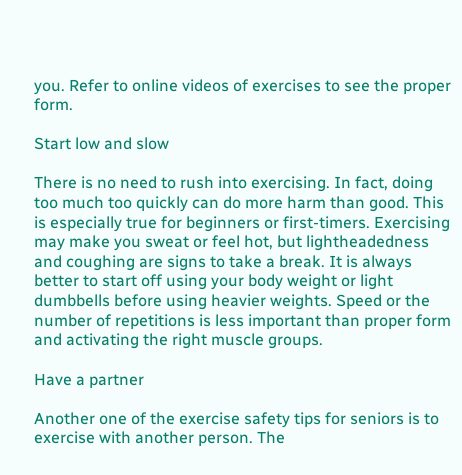you. Refer to online videos of exercises to see the proper form.

Start low and slow

There is no need to rush into exercising. In fact, doing too much too quickly can do more harm than good. This is especially true for beginners or first-timers. Exercising may make you sweat or feel hot, but lightheadedness and coughing are signs to take a break. It is always better to start off using your body weight or light dumbbells before using heavier weights. Speed or the number of repetitions is less important than proper form and activating the right muscle groups.

Have a partner

Another one of the exercise safety tips for seniors is to exercise with another person. The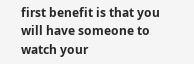first benefit is that you will have someone to watch your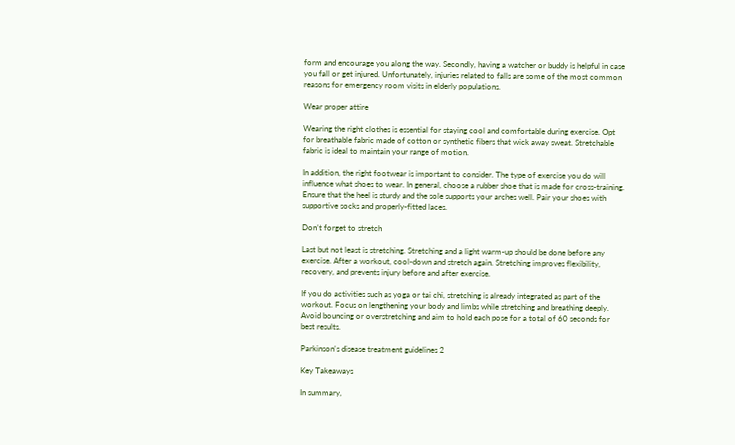form and encourage you along the way. Secondly, having a watcher or buddy is helpful in case you fall or get injured. Unfortunately, injuries related to falls are some of the most common reasons for emergency room visits in elderly populations.

Wear proper attire

Wearing the right clothes is essential for staying cool and comfortable during exercise. Opt for breathable fabric made of cotton or synthetic fibers that wick away sweat. Stretchable fabric is ideal to maintain your range of motion.

In addition, the right footwear is important to consider. The type of exercise you do will influence what shoes to wear. In general, choose a rubber shoe that is made for cross-training. Ensure that the heel is sturdy and the sole supports your arches well. Pair your shoes with supportive socks and properly-fitted laces.

Don’t forget to stretch

Last but not least is stretching. Stretching and a light warm-up should be done before any exercise. After a workout, cool-down and stretch again. Stretching improves flexibility, recovery, and prevents injury before and after exercise.

If you do activities such as yoga or tai chi, stretching is already integrated as part of the workout. Focus on lengthening your body and limbs while stretching and breathing deeply. Avoid bouncing or overstretching and aim to hold each pose for a total of 60 seconds for best results.

Parkinson's disease treatment guidelines 2

Key Takeaways

In summary,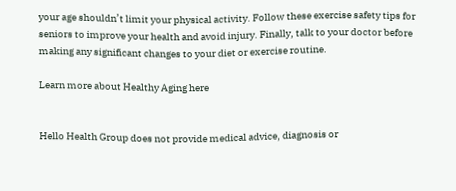your age shouldn’t limit your physical activity. Follow these exercise safety tips for seniors to improve your health and avoid injury. Finally, talk to your doctor before making any significant changes to your diet or exercise routine.

Learn more about Healthy Aging here


Hello Health Group does not provide medical advice, diagnosis or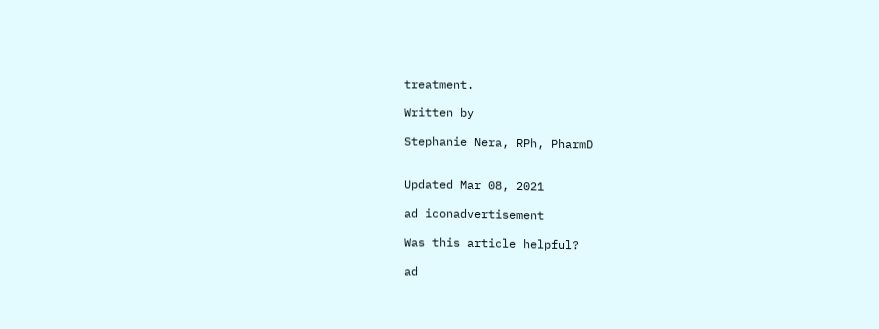treatment.

Written by

Stephanie Nera, RPh, PharmD


Updated Mar 08, 2021

ad iconadvertisement

Was this article helpful?

ad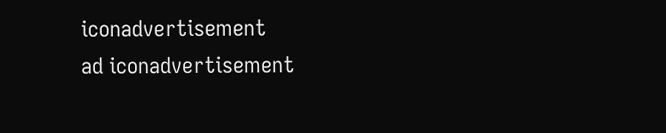iconadvertisement
ad iconadvertisement